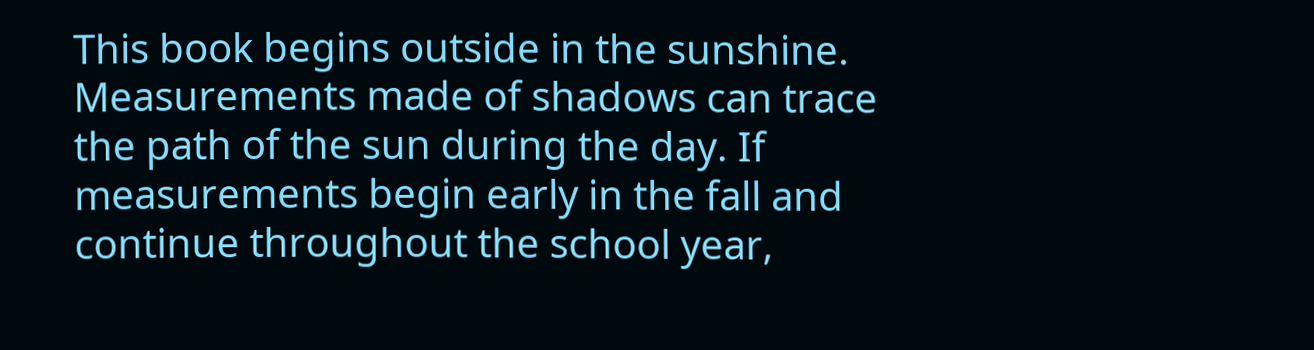This book begins outside in the sunshine. Measurements made of shadows can trace the path of the sun during the day. If measurements begin early in the fall and continue throughout the school year,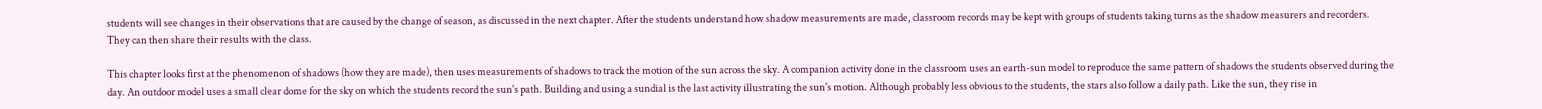students will see changes in their observations that are caused by the change of season, as discussed in the next chapter. After the students understand how shadow measurements are made, classroom records may be kept with groups of students taking turns as the shadow measurers and recorders. They can then share their results with the class.

This chapter looks first at the phenomenon of shadows (how they are made), then uses measurements of shadows to track the motion of the sun across the sky. A companion activity done in the classroom uses an earth-sun model to reproduce the same pattern of shadows the students observed during the day. An outdoor model uses a small clear dome for the sky on which the students record the sun's path. Building and using a sundial is the last activity illustrating the sun's motion. Although probably less obvious to the students, the stars also follow a daily path. Like the sun, they rise in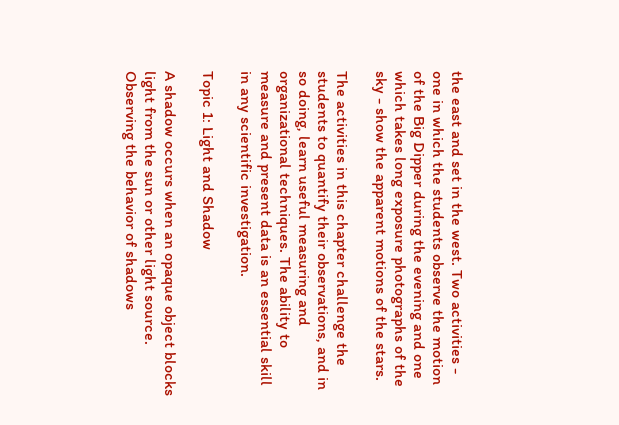the east and set in the west. Two activities - one in which the students observe the motion of the Big Dipper during the evening and one which takes long exposure photographs of the sky - show the apparent motions of the stars.

The activities in this chapter challenge the students to quantify their observations, and in so doing, learn useful measuring and organizational techniques. The ability to measure and present data is an essential skill in any scientific investigation.

Topic 1: Light and Shadow

A shadow occurs when an opaque object blocks light from the sun or other light source. Observing the behavior of shadows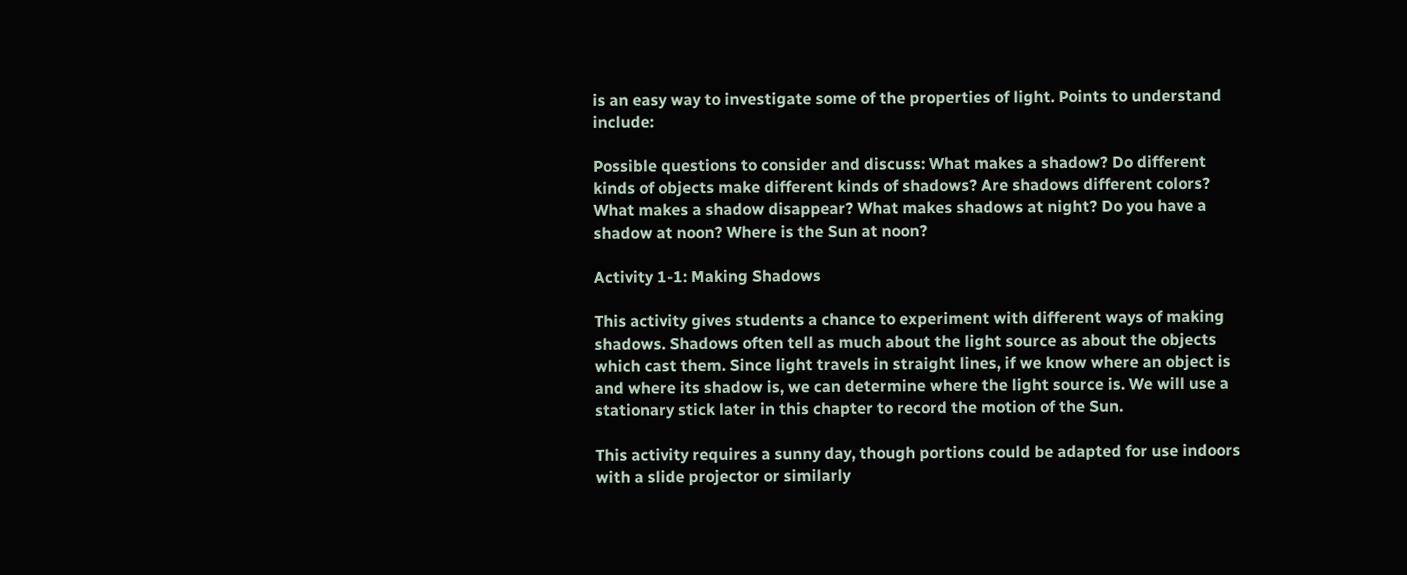is an easy way to investigate some of the properties of light. Points to understand include:

Possible questions to consider and discuss: What makes a shadow? Do different kinds of objects make different kinds of shadows? Are shadows different colors? What makes a shadow disappear? What makes shadows at night? Do you have a shadow at noon? Where is the Sun at noon?

Activity 1-1: Making Shadows

This activity gives students a chance to experiment with different ways of making shadows. Shadows often tell as much about the light source as about the objects which cast them. Since light travels in straight lines, if we know where an object is and where its shadow is, we can determine where the light source is. We will use a stationary stick later in this chapter to record the motion of the Sun.

This activity requires a sunny day, though portions could be adapted for use indoors with a slide projector or similarly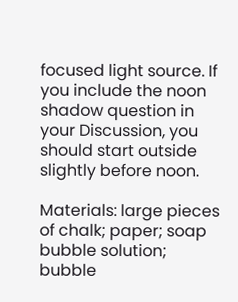focused light source. If you include the noon shadow question in your Discussion, you should start outside slightly before noon.

Materials: large pieces of chalk; paper; soap bubble solution; bubble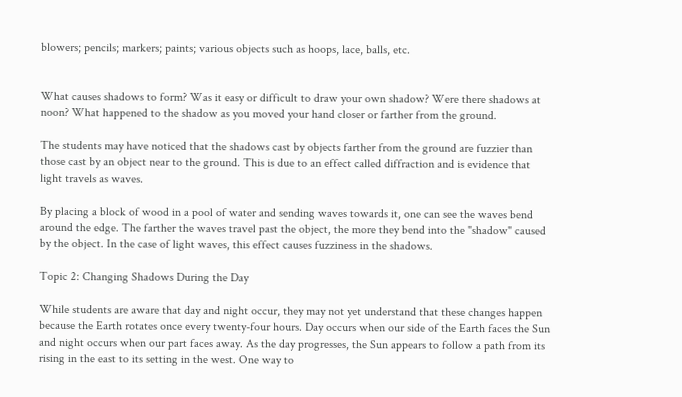blowers; pencils; markers; paints; various objects such as hoops, lace, balls, etc.


What causes shadows to form? Was it easy or difficult to draw your own shadow? Were there shadows at noon? What happened to the shadow as you moved your hand closer or farther from the ground.

The students may have noticed that the shadows cast by objects farther from the ground are fuzzier than those cast by an object near to the ground. This is due to an effect called diffraction and is evidence that light travels as waves.

By placing a block of wood in a pool of water and sending waves towards it, one can see the waves bend around the edge. The farther the waves travel past the object, the more they bend into the "shadow" caused by the object. In the case of light waves, this effect causes fuzziness in the shadows.

Topic 2: Changing Shadows During the Day

While students are aware that day and night occur, they may not yet understand that these changes happen because the Earth rotates once every twenty-four hours. Day occurs when our side of the Earth faces the Sun and night occurs when our part faces away. As the day progresses, the Sun appears to follow a path from its rising in the east to its setting in the west. One way to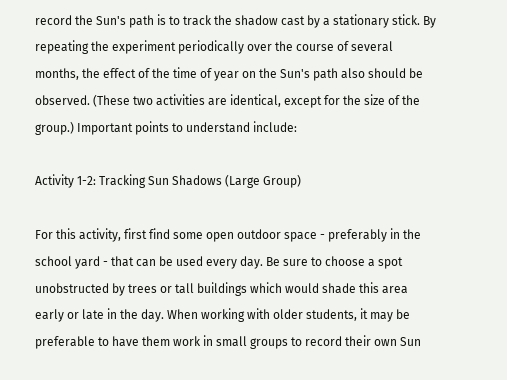record the Sun's path is to track the shadow cast by a stationary stick. By repeating the experiment periodically over the course of several months, the effect of the time of year on the Sun's path also should be observed. (These two activities are identical, except for the size of the group.) Important points to understand include:

Activity 1-2: Tracking Sun Shadows (Large Group)

For this activity, first find some open outdoor space - preferably in the school yard - that can be used every day. Be sure to choose a spot unobstructed by trees or tall buildings which would shade this area early or late in the day. When working with older students, it may be preferable to have them work in small groups to record their own Sun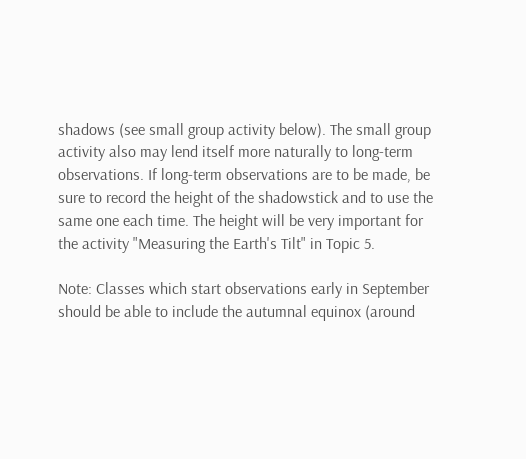shadows (see small group activity below). The small group activity also may lend itself more naturally to long-term observations. If long-term observations are to be made, be sure to record the height of the shadowstick and to use the same one each time. The height will be very important for the activity "Measuring the Earth's Tilt" in Topic 5.

Note: Classes which start observations early in September should be able to include the autumnal equinox (around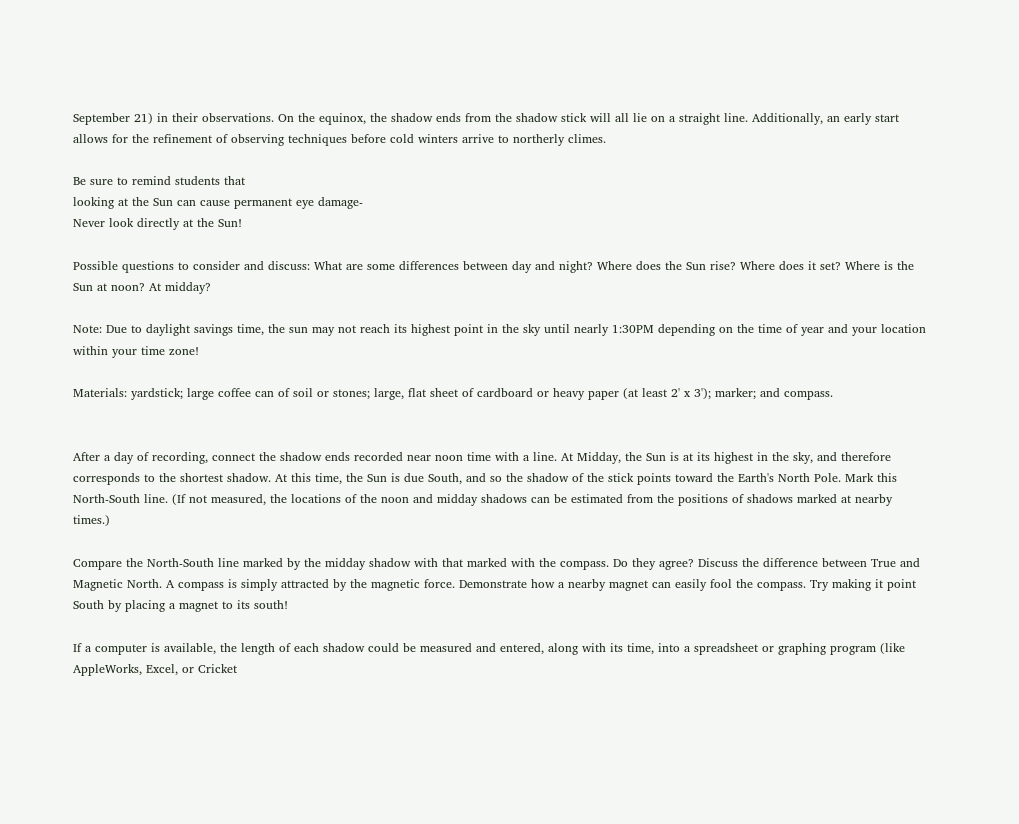September 21) in their observations. On the equinox, the shadow ends from the shadow stick will all lie on a straight line. Additionally, an early start allows for the refinement of observing techniques before cold winters arrive to northerly climes.

Be sure to remind students that
looking at the Sun can cause permanent eye damage-
Never look directly at the Sun!

Possible questions to consider and discuss: What are some differences between day and night? Where does the Sun rise? Where does it set? Where is the Sun at noon? At midday?

Note: Due to daylight savings time, the sun may not reach its highest point in the sky until nearly 1:30PM depending on the time of year and your location within your time zone!

Materials: yardstick; large coffee can of soil or stones; large, flat sheet of cardboard or heavy paper (at least 2' x 3'); marker; and compass.


After a day of recording, connect the shadow ends recorded near noon time with a line. At Midday, the Sun is at its highest in the sky, and therefore corresponds to the shortest shadow. At this time, the Sun is due South, and so the shadow of the stick points toward the Earth's North Pole. Mark this North-South line. (If not measured, the locations of the noon and midday shadows can be estimated from the positions of shadows marked at nearby times.)

Compare the North-South line marked by the midday shadow with that marked with the compass. Do they agree? Discuss the difference between True and Magnetic North. A compass is simply attracted by the magnetic force. Demonstrate how a nearby magnet can easily fool the compass. Try making it point South by placing a magnet to its south!

If a computer is available, the length of each shadow could be measured and entered, along with its time, into a spreadsheet or graphing program (like AppleWorks, Excel, or Cricket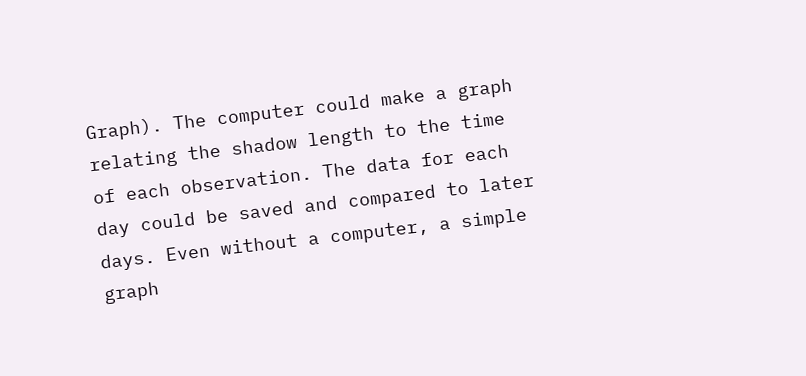Graph). The computer could make a graph relating the shadow length to the time of each observation. The data for each day could be saved and compared to later days. Even without a computer, a simple graph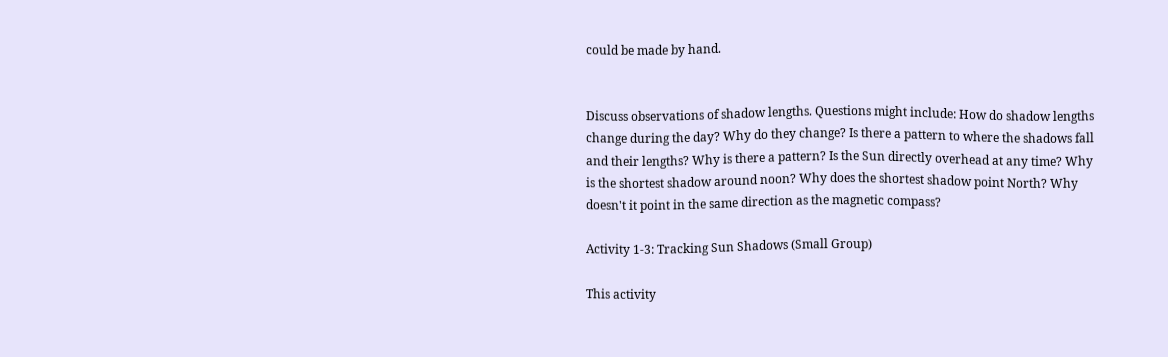could be made by hand.


Discuss observations of shadow lengths. Questions might include: How do shadow lengths change during the day? Why do they change? Is there a pattern to where the shadows fall and their lengths? Why is there a pattern? Is the Sun directly overhead at any time? Why is the shortest shadow around noon? Why does the shortest shadow point North? Why doesn't it point in the same direction as the magnetic compass?

Activity 1-3: Tracking Sun Shadows (Small Group)

This activity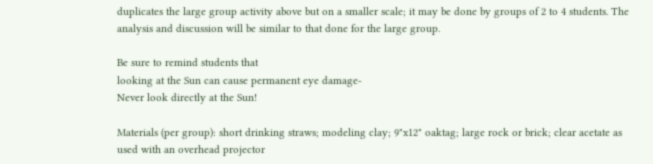duplicates the large group activity above but on a smaller scale; it may be done by groups of 2 to 4 students. The analysis and discussion will be similar to that done for the large group.

Be sure to remind students that
looking at the Sun can cause permanent eye damage-
Never look directly at the Sun!

Materials (per group): short drinking straws; modeling clay; 9"x12" oaktag; large rock or brick; clear acetate as used with an overhead projector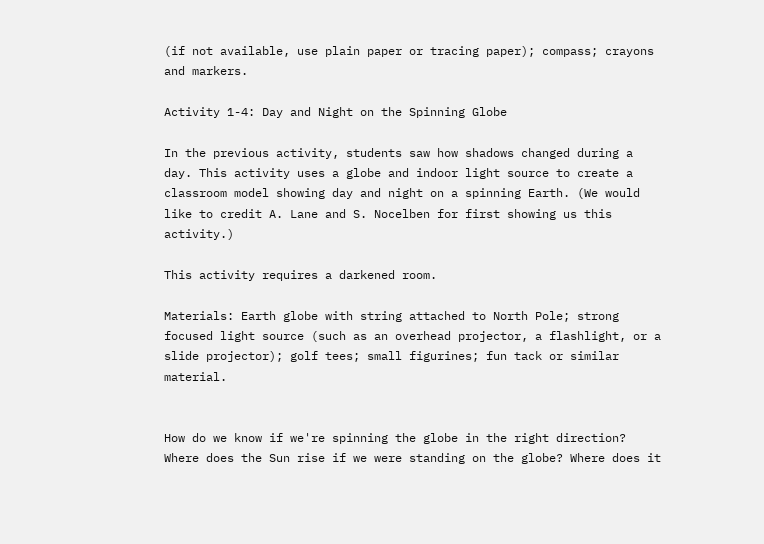(if not available, use plain paper or tracing paper); compass; crayons and markers.

Activity 1-4: Day and Night on the Spinning Globe

In the previous activity, students saw how shadows changed during a day. This activity uses a globe and indoor light source to create a classroom model showing day and night on a spinning Earth. (We would like to credit A. Lane and S. Nocelben for first showing us this activity.)

This activity requires a darkened room.

Materials: Earth globe with string attached to North Pole; strong focused light source (such as an overhead projector, a flashlight, or a slide projector); golf tees; small figurines; fun tack or similar material.


How do we know if we're spinning the globe in the right direction? Where does the Sun rise if we were standing on the globe? Where does it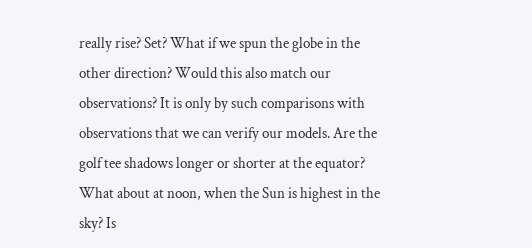really rise? Set? What if we spun the globe in the other direction? Would this also match our observations? It is only by such comparisons with observations that we can verify our models. Are the golf tee shadows longer or shorter at the equator? What about at noon, when the Sun is highest in the sky? Is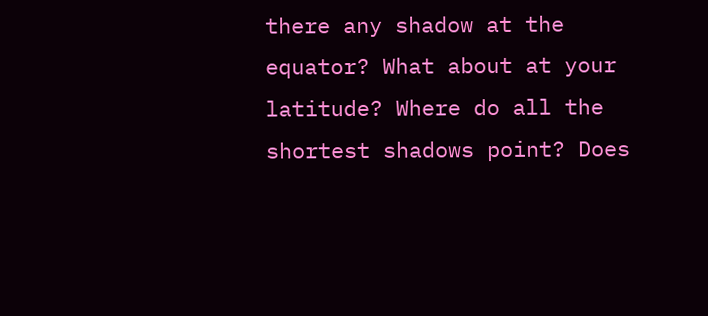there any shadow at the equator? What about at your latitude? Where do all the shortest shadows point? Does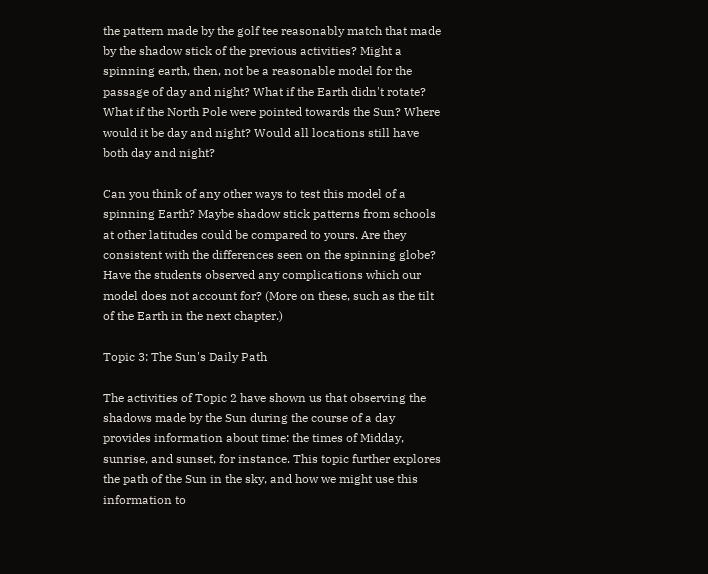the pattern made by the golf tee reasonably match that made by the shadow stick of the previous activities? Might a spinning earth, then, not be a reasonable model for the passage of day and night? What if the Earth didn't rotate? What if the North Pole were pointed towards the Sun? Where would it be day and night? Would all locations still have both day and night?

Can you think of any other ways to test this model of a spinning Earth? Maybe shadow stick patterns from schools at other latitudes could be compared to yours. Are they consistent with the differences seen on the spinning globe? Have the students observed any complications which our model does not account for? (More on these, such as the tilt of the Earth in the next chapter.)

Topic 3: The Sun's Daily Path

The activities of Topic 2 have shown us that observing the shadows made by the Sun during the course of a day provides information about time: the times of Midday, sunrise, and sunset, for instance. This topic further explores the path of the Sun in the sky, and how we might use this information to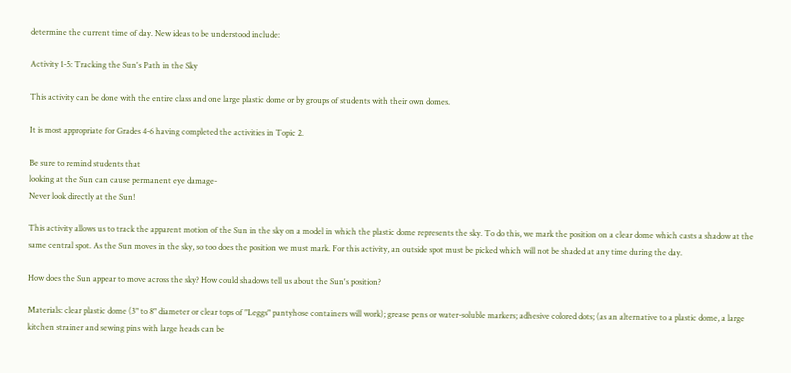determine the current time of day. New ideas to be understood include:

Activity 1-5: Tracking the Sun's Path in the Sky

This activity can be done with the entire class and one large plastic dome or by groups of students with their own domes.

It is most appropriate for Grades 4-6 having completed the activities in Topic 2.

Be sure to remind students that
looking at the Sun can cause permanent eye damage-
Never look directly at the Sun!

This activity allows us to track the apparent motion of the Sun in the sky on a model in which the plastic dome represents the sky. To do this, we mark the position on a clear dome which casts a shadow at the same central spot. As the Sun moves in the sky, so too does the position we must mark. For this activity, an outside spot must be picked which will not be shaded at any time during the day.

How does the Sun appear to move across the sky? How could shadows tell us about the Sun's position?

Materials: clear plastic dome (3" to 8" diameter or clear tops of "Leggs" pantyhose containers will work); grease pens or water-soluble markers; adhesive colored dots; (as an alternative to a plastic dome, a large kitchen strainer and sewing pins with large heads can be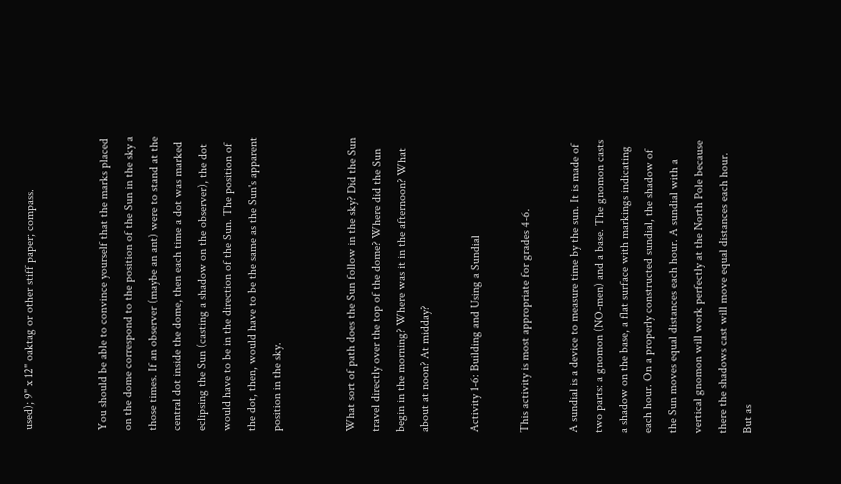used); 9" x 12" oaktag or other stiff paper; compass.


You should be able to convince yourself that the marks placed on the dome correspond to the position of the Sun in the sky a those times. If an observer (maybe an ant) were to stand at the central dot inside the dome, then each time a dot was marked eclipsing the Sun (casting a shadow on the observer), the dot would have to be in the direction of the Sun. The position of the dot, then, would have to be the same as the Sun's apparent position in the sky.


What sort of path does the Sun follow in the sky? Did the Sun travel directly over the top of the dome? Where did the Sun begin in the morning? Where was it in the afternoon? What about at noon? At midday?

Activity 1-6: Building and Using a Sundial

This activity is most appropriate for grades 4-6.

A sundial is a device to measure time by the sun. It is made of two parts: a gnomon (NO-men) and a base. The gnomon casts a shadow on the base, a flat surface with markings indicating each hour. On a properly constructed sundial, the shadow of the Sun moves equal distances each hour. A sundial with a vertical gnomon will work perfectly at the North Pole because there the shadows cast will move equal distances each hour. But as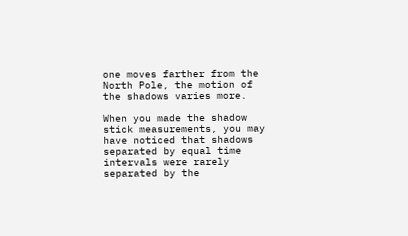one moves farther from the North Pole, the motion of the shadows varies more.

When you made the shadow stick measurements, you may have noticed that shadows separated by equal time intervals were rarely separated by the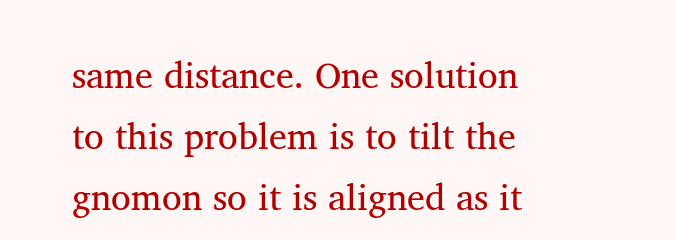same distance. One solution to this problem is to tilt the gnomon so it is aligned as it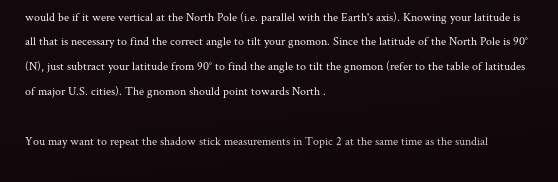would be if it were vertical at the North Pole (i.e. parallel with the Earth's axis). Knowing your latitude is all that is necessary to find the correct angle to tilt your gnomon. Since the latitude of the North Pole is 90° (N), just subtract your latitude from 90° to find the angle to tilt the gnomon (refer to the table of latitudes of major U.S. cities). The gnomon should point towards North .

You may want to repeat the shadow stick measurements in Topic 2 at the same time as the sundial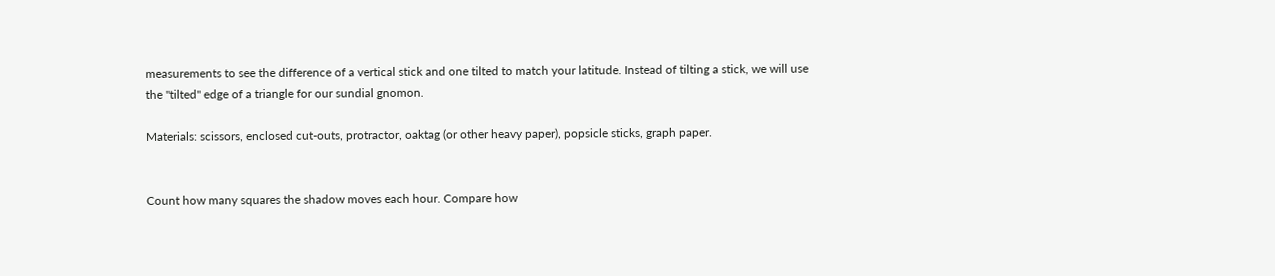measurements to see the difference of a vertical stick and one tilted to match your latitude. Instead of tilting a stick, we will use the "tilted" edge of a triangle for our sundial gnomon.

Materials: scissors, enclosed cut-outs, protractor, oaktag (or other heavy paper), popsicle sticks, graph paper.


Count how many squares the shadow moves each hour. Compare how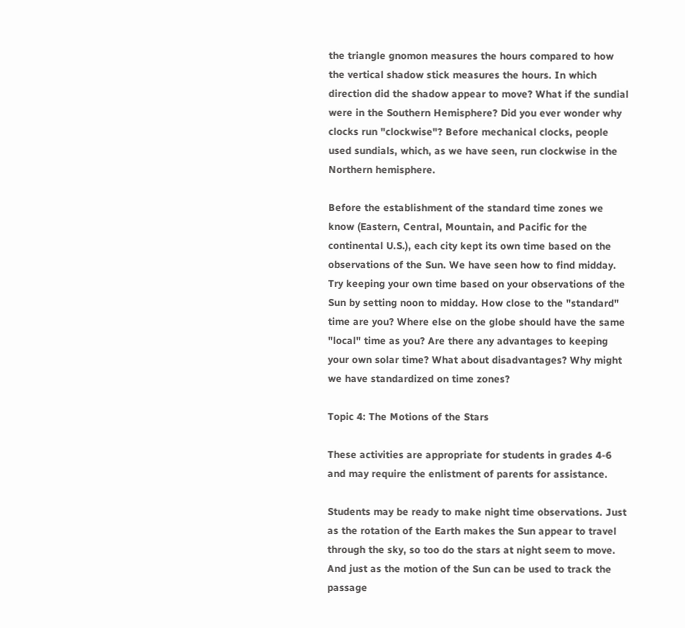the triangle gnomon measures the hours compared to how the vertical shadow stick measures the hours. In which direction did the shadow appear to move? What if the sundial were in the Southern Hemisphere? Did you ever wonder why clocks run "clockwise"? Before mechanical clocks, people used sundials, which, as we have seen, run clockwise in the Northern hemisphere.

Before the establishment of the standard time zones we know (Eastern, Central, Mountain, and Pacific for the continental U.S.), each city kept its own time based on the observations of the Sun. We have seen how to find midday. Try keeping your own time based on your observations of the Sun by setting noon to midday. How close to the "standard" time are you? Where else on the globe should have the same "local" time as you? Are there any advantages to keeping your own solar time? What about disadvantages? Why might we have standardized on time zones?

Topic 4: The Motions of the Stars

These activities are appropriate for students in grades 4-6 and may require the enlistment of parents for assistance.

Students may be ready to make night time observations. Just as the rotation of the Earth makes the Sun appear to travel through the sky, so too do the stars at night seem to move. And just as the motion of the Sun can be used to track the passage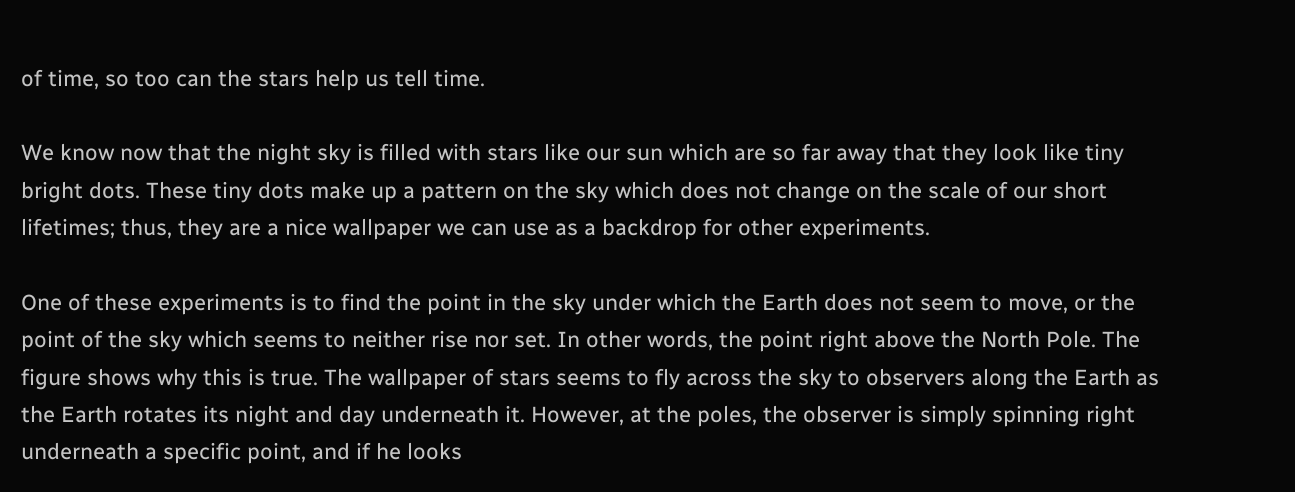of time, so too can the stars help us tell time.

We know now that the night sky is filled with stars like our sun which are so far away that they look like tiny bright dots. These tiny dots make up a pattern on the sky which does not change on the scale of our short lifetimes; thus, they are a nice wallpaper we can use as a backdrop for other experiments.

One of these experiments is to find the point in the sky under which the Earth does not seem to move, or the point of the sky which seems to neither rise nor set. In other words, the point right above the North Pole. The figure shows why this is true. The wallpaper of stars seems to fly across the sky to observers along the Earth as the Earth rotates its night and day underneath it. However, at the poles, the observer is simply spinning right underneath a specific point, and if he looks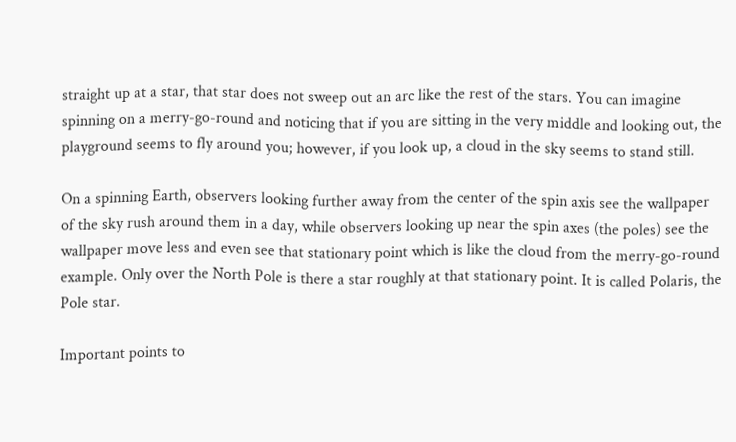straight up at a star, that star does not sweep out an arc like the rest of the stars. You can imagine spinning on a merry-go-round and noticing that if you are sitting in the very middle and looking out, the playground seems to fly around you; however, if you look up, a cloud in the sky seems to stand still.

On a spinning Earth, observers looking further away from the center of the spin axis see the wallpaper of the sky rush around them in a day, while observers looking up near the spin axes (the poles) see the wallpaper move less and even see that stationary point which is like the cloud from the merry-go-round example. Only over the North Pole is there a star roughly at that stationary point. It is called Polaris, the Pole star.

Important points to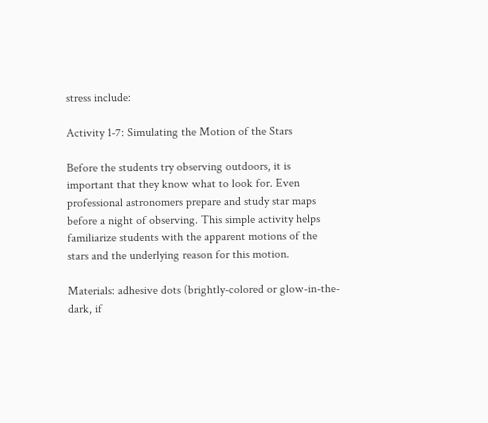stress include:

Activity 1-7: Simulating the Motion of the Stars

Before the students try observing outdoors, it is important that they know what to look for. Even professional astronomers prepare and study star maps before a night of observing. This simple activity helps familiarize students with the apparent motions of the stars and the underlying reason for this motion.

Materials: adhesive dots (brightly-colored or glow-in-the-dark, if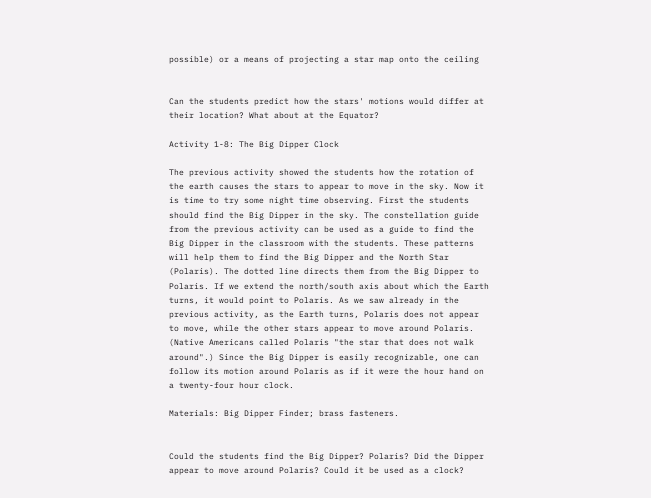possible) or a means of projecting a star map onto the ceiling


Can the students predict how the stars' motions would differ at their location? What about at the Equator?

Activity 1-8: The Big Dipper Clock

The previous activity showed the students how the rotation of the earth causes the stars to appear to move in the sky. Now it is time to try some night time observing. First the students should find the Big Dipper in the sky. The constellation guide from the previous activity can be used as a guide to find the Big Dipper in the classroom with the students. These patterns will help them to find the Big Dipper and the North Star (Polaris). The dotted line directs them from the Big Dipper to Polaris. If we extend the north/south axis about which the Earth turns, it would point to Polaris. As we saw already in the previous activity, as the Earth turns, Polaris does not appear to move, while the other stars appear to move around Polaris. (Native Americans called Polaris "the star that does not walk around".) Since the Big Dipper is easily recognizable, one can follow its motion around Polaris as if it were the hour hand on a twenty-four hour clock.

Materials: Big Dipper Finder; brass fasteners.


Could the students find the Big Dipper? Polaris? Did the Dipper appear to move around Polaris? Could it be used as a clock?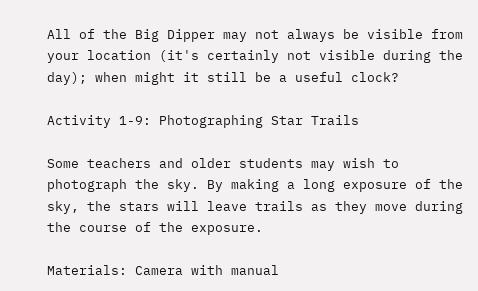All of the Big Dipper may not always be visible from your location (it's certainly not visible during the day); when might it still be a useful clock?

Activity 1-9: Photographing Star Trails

Some teachers and older students may wish to photograph the sky. By making a long exposure of the sky, the stars will leave trails as they move during the course of the exposure.

Materials: Camera with manual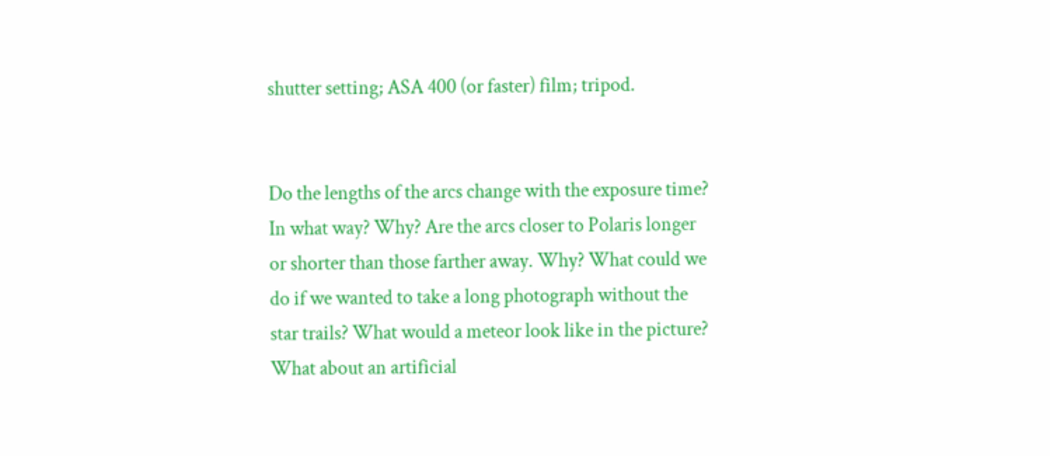shutter setting; ASA 400 (or faster) film; tripod.


Do the lengths of the arcs change with the exposure time? In what way? Why? Are the arcs closer to Polaris longer or shorter than those farther away. Why? What could we do if we wanted to take a long photograph without the star trails? What would a meteor look like in the picture? What about an artificial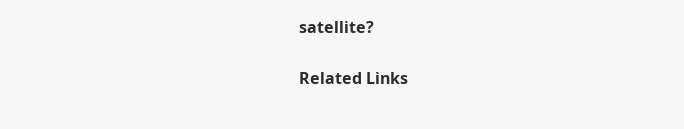satellite?

Related Links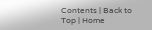Contents | Back to Top | Home